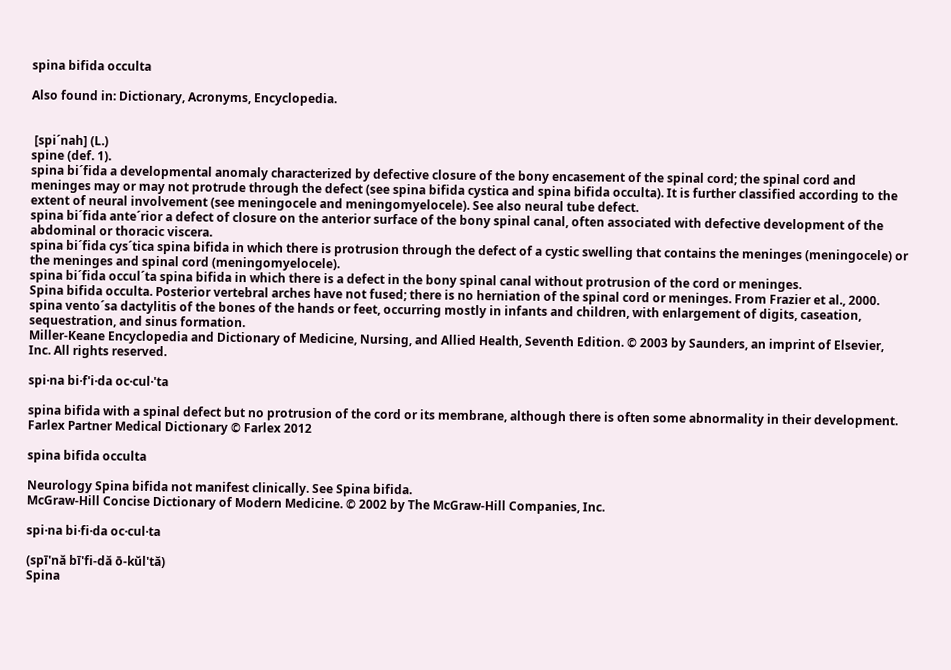spina bifida occulta

Also found in: Dictionary, Acronyms, Encyclopedia.


 [spi´nah] (L.)
spine (def. 1).
spina bi´fida a developmental anomaly characterized by defective closure of the bony encasement of the spinal cord; the spinal cord and meninges may or may not protrude through the defect (see spina bifida cystica and spina bifida occulta). It is further classified according to the extent of neural involvement (see meningocele and meningomyelocele). See also neural tube defect.
spina bi´fida ante´rior a defect of closure on the anterior surface of the bony spinal canal, often associated with defective development of the abdominal or thoracic viscera.
spina bi´fida cys´tica spina bifida in which there is protrusion through the defect of a cystic swelling that contains the meninges (meningocele) or the meninges and spinal cord (meningomyelocele).
spina bi´fida occul´ta spina bifida in which there is a defect in the bony spinal canal without protrusion of the cord or meninges.
Spina bifida occulta. Posterior vertebral arches have not fused; there is no herniation of the spinal cord or meninges. From Frazier et al., 2000.
spina vento´sa dactylitis of the bones of the hands or feet, occurring mostly in infants and children, with enlargement of digits, caseation, sequestration, and sinus formation.
Miller-Keane Encyclopedia and Dictionary of Medicine, Nursing, and Allied Health, Seventh Edition. © 2003 by Saunders, an imprint of Elsevier, Inc. All rights reserved.

spi·na bi·f'i·da oc·cul·'ta

spina bifida with a spinal defect but no protrusion of the cord or its membrane, although there is often some abnormality in their development.
Farlex Partner Medical Dictionary © Farlex 2012

spina bifida occulta

Neurology Spina bifida not manifest clinically. See Spina bifida.
McGraw-Hill Concise Dictionary of Modern Medicine. © 2002 by The McGraw-Hill Companies, Inc.

spi·na bi·fi·da oc·cul·ta

(spī'nă bī'fi-dă ō-kŭl'tă)
Spina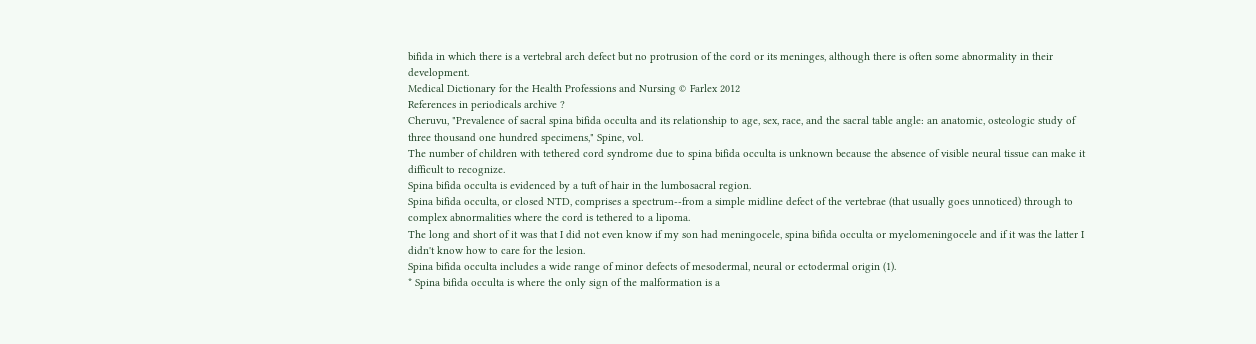bifida in which there is a vertebral arch defect but no protrusion of the cord or its meninges, although there is often some abnormality in their development.
Medical Dictionary for the Health Professions and Nursing © Farlex 2012
References in periodicals archive ?
Cheruvu, "Prevalence of sacral spina bifida occulta and its relationship to age, sex, race, and the sacral table angle: an anatomic, osteologic study of three thousand one hundred specimens," Spine, vol.
The number of children with tethered cord syndrome due to spina bifida occulta is unknown because the absence of visible neural tissue can make it difficult to recognize.
Spina bifida occulta is evidenced by a tuft of hair in the lumbosacral region.
Spina bifida occulta, or closed NTD, comprises a spectrum--from a simple midline defect of the vertebrae (that usually goes unnoticed) through to complex abnormalities where the cord is tethered to a lipoma.
The long and short of it was that I did not even know if my son had meningocele, spina bifida occulta or myelomeningocele and if it was the latter I didn't know how to care for the lesion.
Spina bifida occulta includes a wide range of minor defects of mesodermal, neural or ectodermal origin (1).
* Spina bifida occulta is where the only sign of the malformation is a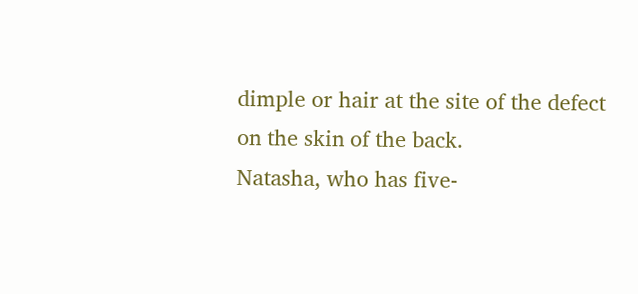dimple or hair at the site of the defect on the skin of the back.
Natasha, who has five-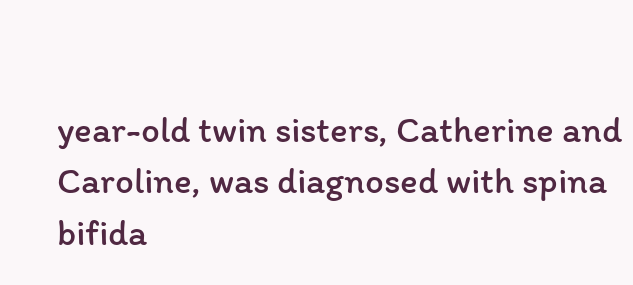year-old twin sisters, Catherine and Caroline, was diagnosed with spina bifida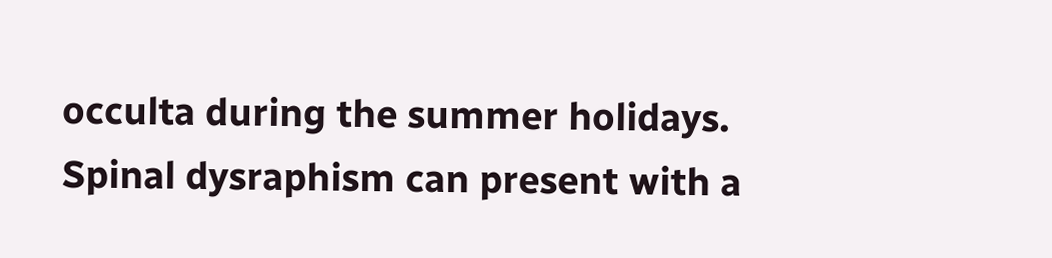occulta during the summer holidays.
Spinal dysraphism can present with a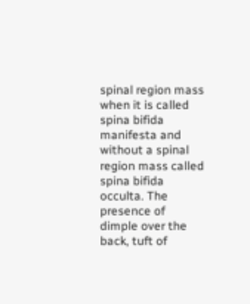spinal region mass when it is called spina bifida manifesta and without a spinal region mass called spina bifida occulta. The presence of dimple over the back, tuft of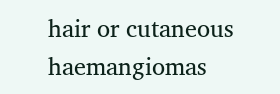hair or cutaneous haemangiomas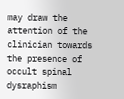may draw the attention of the clinician towards the presence of occult spinal dysraphism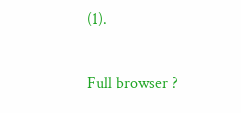(1).

Full browser ?